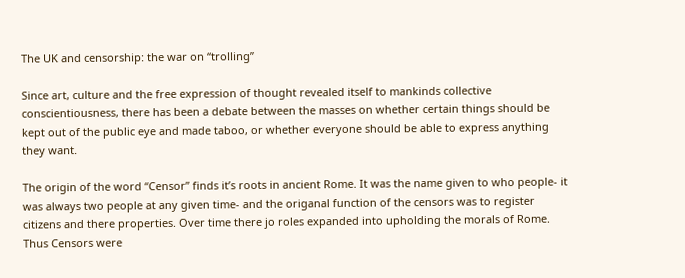The UK and censorship: the war on “trolling”

Since art, culture and the free expression of thought revealed itself to mankinds collective conscientiousness, there has been a debate between the masses on whether certain things should be kept out of the public eye and made taboo, or whether everyone should be able to express anything they want.

The origin of the word “Censor” finds it’s roots in ancient Rome. It was the name given to who people- it was always two people at any given time- and the origanal function of the censors was to register citizens and there properties. Over time there jo roles expanded into upholding the morals of Rome. Thus Censors were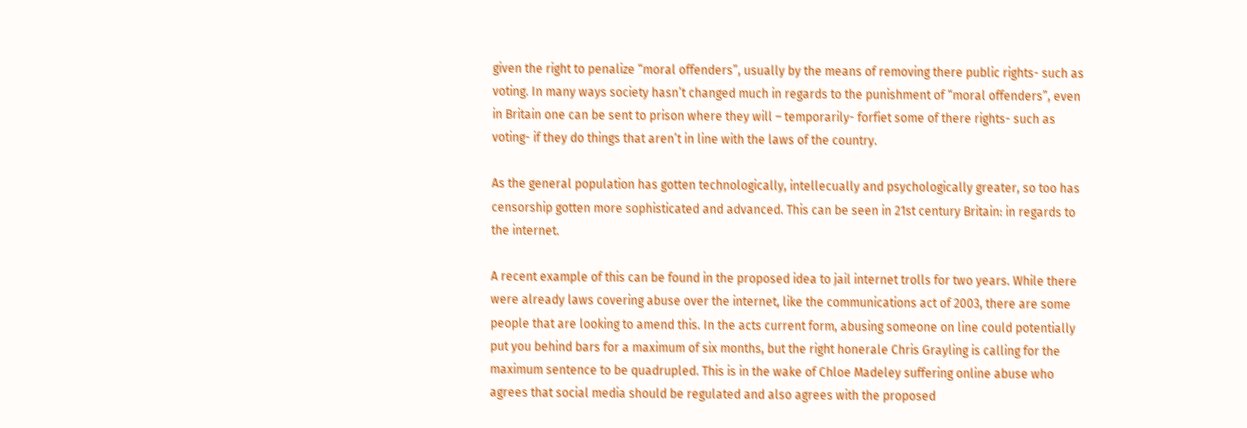given the right to penalize “moral offenders”, usually by the means of removing there public rights- such as voting. In many ways society hasn’t changed much in regards to the punishment of “moral offenders”, even in Britain one can be sent to prison where they will – temporarily- forfiet some of there rights- such as voting- if they do things that aren’t in line with the laws of the country.

As the general population has gotten technologically, intellecually and psychologically greater, so too has censorship gotten more sophisticated and advanced. This can be seen in 21st century Britain: in regards to the internet.

A recent example of this can be found in the proposed idea to jail internet trolls for two years. While there were already laws covering abuse over the internet, like the communications act of 2003, there are some people that are looking to amend this. In the acts current form, abusing someone on line could potentially put you behind bars for a maximum of six months, but the right honerale Chris Grayling is calling for the maximum sentence to be quadrupled. This is in the wake of Chloe Madeley suffering online abuse who agrees that social media should be regulated and also agrees with the proposed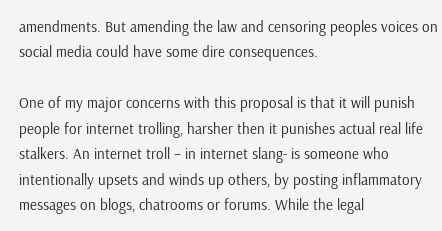amendments. But amending the law and censoring peoples voices on social media could have some dire consequences.

One of my major concerns with this proposal is that it will punish people for internet trolling, harsher then it punishes actual real life stalkers. An internet troll – in internet slang- is someone who intentionally upsets and winds up others, by posting inflammatory messages on blogs, chatrooms or forums. While the legal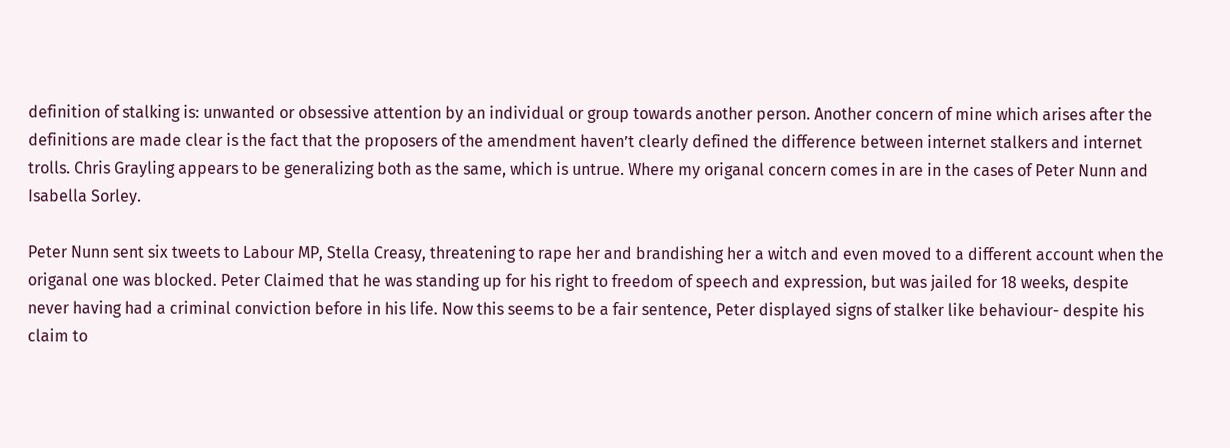definition of stalking is: unwanted or obsessive attention by an individual or group towards another person. Another concern of mine which arises after the definitions are made clear is the fact that the proposers of the amendment haven’t clearly defined the difference between internet stalkers and internet trolls. Chris Grayling appears to be generalizing both as the same, which is untrue. Where my origanal concern comes in are in the cases of Peter Nunn and Isabella Sorley.

Peter Nunn sent six tweets to Labour MP, Stella Creasy, threatening to rape her and brandishing her a witch and even moved to a different account when the origanal one was blocked. Peter Claimed that he was standing up for his right to freedom of speech and expression, but was jailed for 18 weeks, despite never having had a criminal conviction before in his life. Now this seems to be a fair sentence, Peter displayed signs of stalker like behaviour- despite his claim to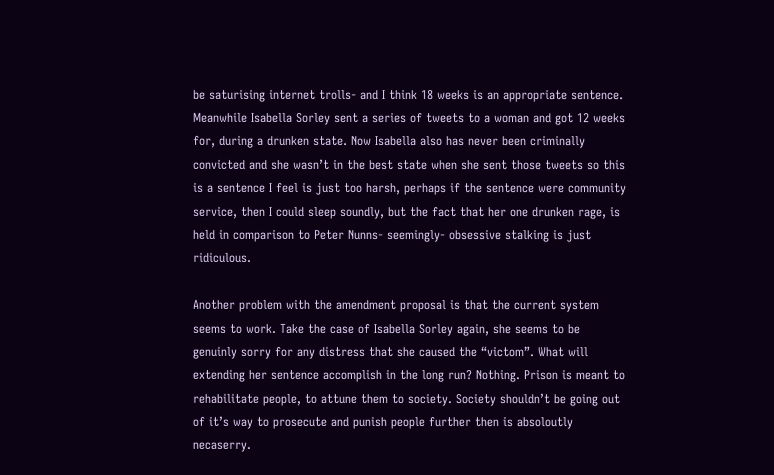be saturising internet trolls- and I think 18 weeks is an appropriate sentence. Meanwhile Isabella Sorley sent a series of tweets to a woman and got 12 weeks for, during a drunken state. Now Isabella also has never been criminally convicted and she wasn’t in the best state when she sent those tweets so this is a sentence I feel is just too harsh, perhaps if the sentence were community service, then I could sleep soundly, but the fact that her one drunken rage, is held in comparison to Peter Nunns- seemingly- obsessive stalking is just ridiculous.

Another problem with the amendment proposal is that the current system seems to work. Take the case of Isabella Sorley again, she seems to be genuinly sorry for any distress that she caused the “victom”. What will extending her sentence accomplish in the long run? Nothing. Prison is meant to rehabilitate people, to attune them to society. Society shouldn’t be going out of it’s way to prosecute and punish people further then is absoloutly necaserry.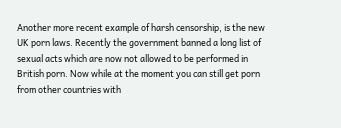Another more recent example of harsh censorship, is the new UK porn laws. Recently the government banned a long list of sexual acts which are now not allowed to be performed in British porn. Now while at the moment you can still get porn from other countries with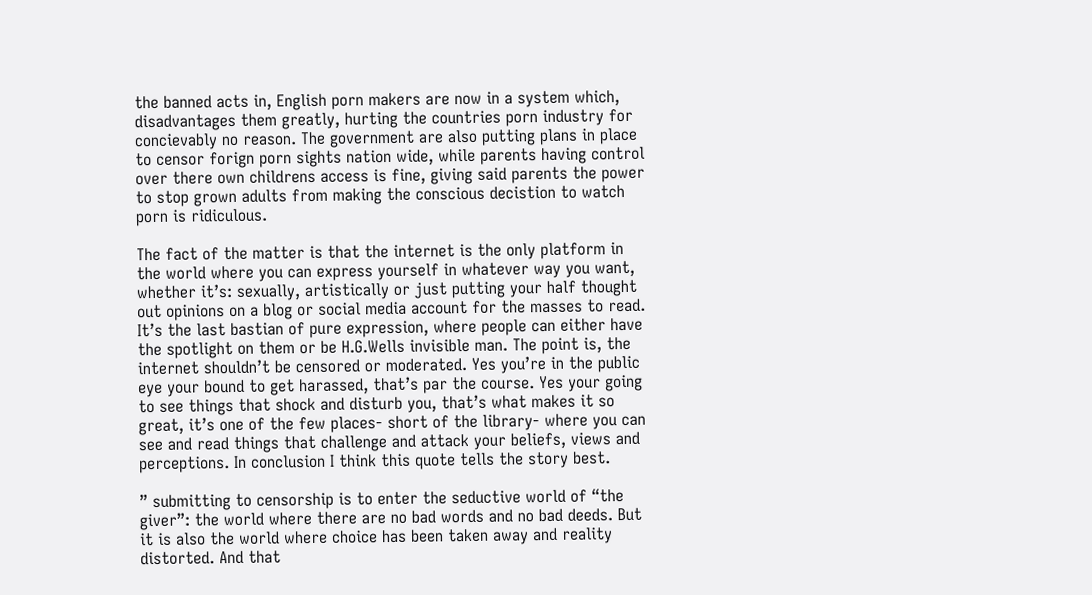the banned acts in, English porn makers are now in a system which, disadvantages them greatly, hurting the countries porn industry for concievably no reason. The government are also putting plans in place to censor forign porn sights nation wide, while parents having control over there own childrens access is fine, giving said parents the power to stop grown adults from making the conscious decistion to watch porn is ridiculous.

The fact of the matter is that the internet is the only platform in the world where you can express yourself in whatever way you want, whether it’s: sexually, artistically or just putting your half thought out opinions on a blog or social media account for the masses to read. It’s the last bastian of pure expression, where people can either have the spotlight on them or be H.G.Wells invisible man. The point is, the internet shouldn’t be censored or moderated. Yes you’re in the public eye your bound to get harassed, that’s par the course. Yes your going to see things that shock and disturb you, that’s what makes it so great, it’s one of the few places- short of the library- where you can see and read things that challenge and attack your beliefs, views and perceptions. In conclusion I think this quote tells the story best.

” submitting to censorship is to enter the seductive world of “the giver”: the world where there are no bad words and no bad deeds. But it is also the world where choice has been taken away and reality distorted. And that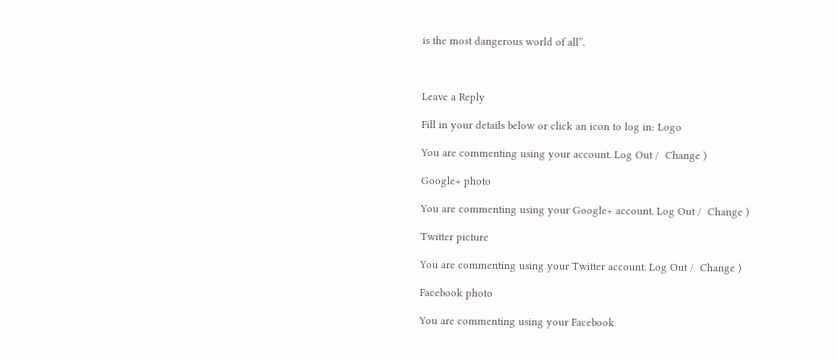is the most dangerous world of all”.



Leave a Reply

Fill in your details below or click an icon to log in: Logo

You are commenting using your account. Log Out /  Change )

Google+ photo

You are commenting using your Google+ account. Log Out /  Change )

Twitter picture

You are commenting using your Twitter account. Log Out /  Change )

Facebook photo

You are commenting using your Facebook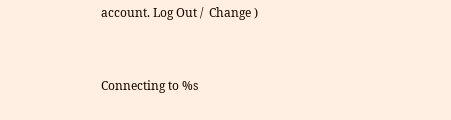account. Log Out /  Change )


Connecting to %s